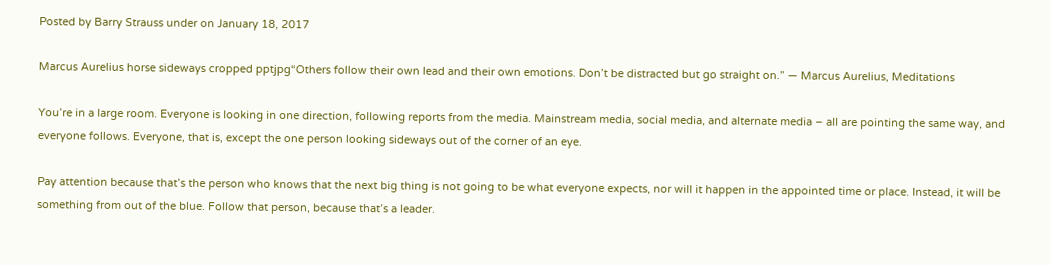Posted by Barry Strauss under on January 18, 2017

Marcus Aurelius horse sideways cropped pptjpg“Others follow their own lead and their own emotions. Don’t be distracted but go straight on.” — Marcus Aurelius, Meditations

You’re in a large room. Everyone is looking in one direction, following reports from the media. Mainstream media, social media, and alternate media – all are pointing the same way, and everyone follows. Everyone, that is, except the one person looking sideways out of the corner of an eye.

Pay attention because that’s the person who knows that the next big thing is not going to be what everyone expects, nor will it happen in the appointed time or place. Instead, it will be something from out of the blue. Follow that person, because that’s a leader.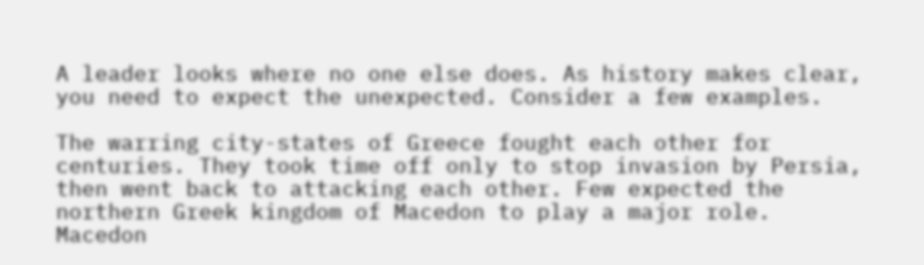A leader looks where no one else does. As history makes clear, you need to expect the unexpected. Consider a few examples.

The warring city-states of Greece fought each other for centuries. They took time off only to stop invasion by Persia, then went back to attacking each other. Few expected the northern Greek kingdom of Macedon to play a major role. Macedon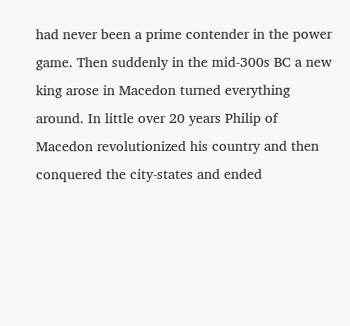had never been a prime contender in the power game. Then suddenly in the mid-300s BC a new king arose in Macedon turned everything around. In little over 20 years Philip of Macedon revolutionized his country and then conquered the city-states and ended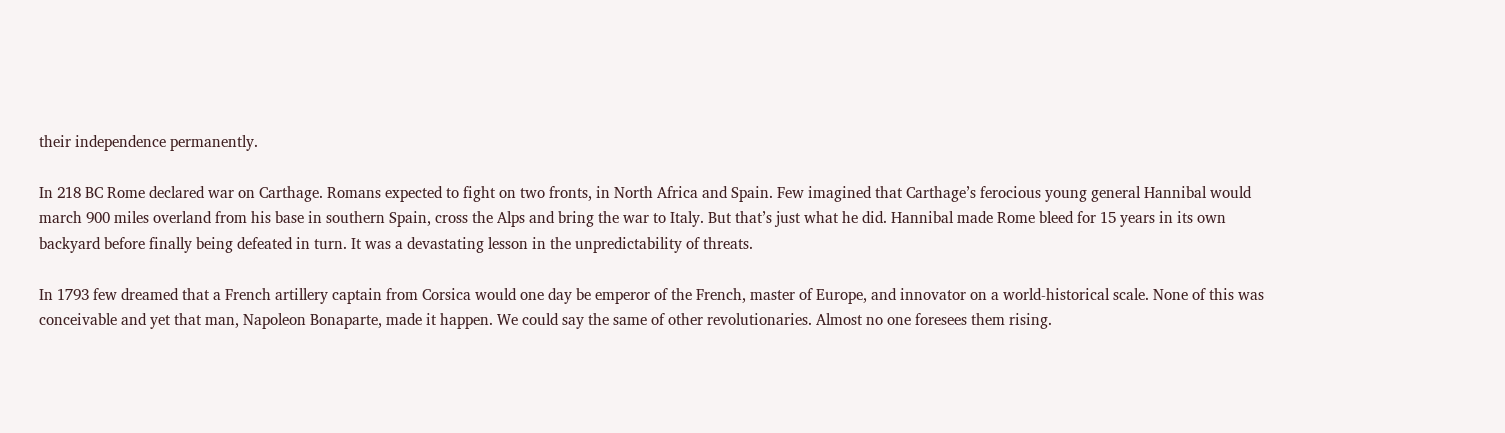their independence permanently.

In 218 BC Rome declared war on Carthage. Romans expected to fight on two fronts, in North Africa and Spain. Few imagined that Carthage’s ferocious young general Hannibal would march 900 miles overland from his base in southern Spain, cross the Alps and bring the war to Italy. But that’s just what he did. Hannibal made Rome bleed for 15 years in its own backyard before finally being defeated in turn. It was a devastating lesson in the unpredictability of threats.

In 1793 few dreamed that a French artillery captain from Corsica would one day be emperor of the French, master of Europe, and innovator on a world-historical scale. None of this was conceivable and yet that man, Napoleon Bonaparte, made it happen. We could say the same of other revolutionaries. Almost no one foresees them rising.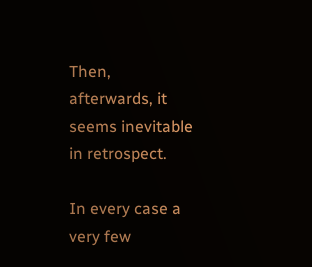Then, afterwards, it seems inevitable in retrospect.

In every case a very few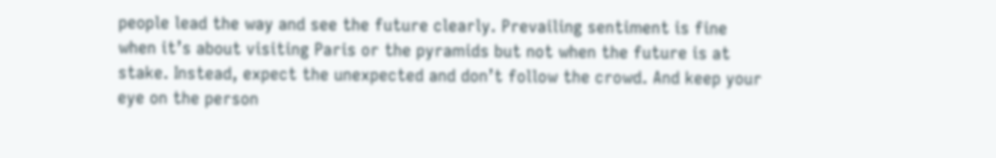people lead the way and see the future clearly. Prevailing sentiment is fine when it’s about visiting Paris or the pyramids but not when the future is at stake. Instead, expect the unexpected and don’t follow the crowd. And keep your eye on the person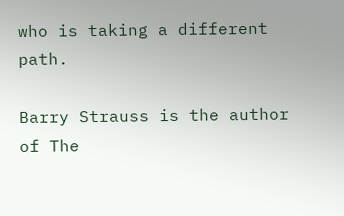who is taking a different path.

Barry Strauss is the author of The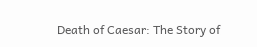Death of Caesar: The Story of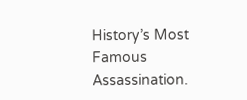History’s Most Famous Assassination.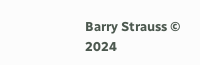Barry Strauss © 2024